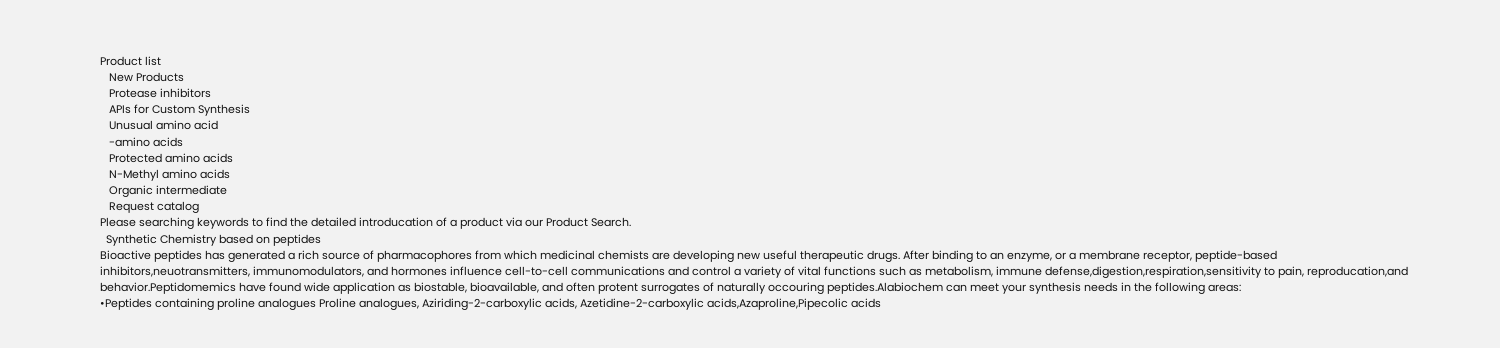Product list
   New Products
   Protease inhibitors
   APIs for Custom Synthesis
   Unusual amino acid
   -amino acids
   Protected amino acids
   N-Methyl amino acids
   Organic intermediate
   Request catalog
Please searching keywords to find the detailed introducation of a product via our Product Search.
  Synthetic Chemistry based on peptides
Bioactive peptides has generated a rich source of pharmacophores from which medicinal chemists are developing new useful therapeutic drugs. After binding to an enzyme, or a membrane receptor, peptide-based inhibitors,neuotransmitters, immunomodulators, and hormones influence cell-to-cell communications and control a variety of vital functions such as metabolism, immune defense,digestion,respiration,sensitivity to pain, reproducation,and behavior.Peptidomemics have found wide application as biostable, bioavailable, and often protent surrogates of naturally occouring peptides.Alabiochem can meet your synthesis needs in the following areas:
•Peptides containing proline analogues Proline analogues, Aziriding-2-carboxylic acids, Azetidine-2-carboxylic acids,Azaproline,Pipecolic acids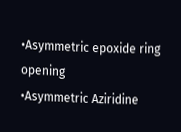•Asymmetric epoxide ring opening
•Asymmetric Aziridine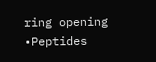ring opening
•Peptides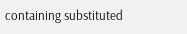containing substituted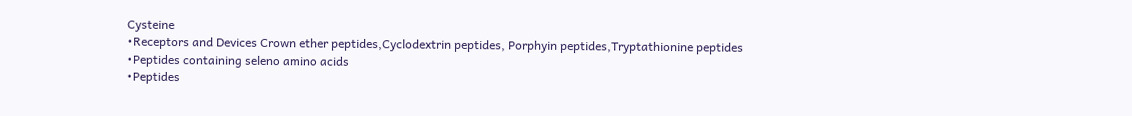Cysteine
•Receptors and Devices Crown ether peptides,Cyclodextrin peptides, Porphyin peptides,Tryptathionine peptides
•Peptides containing seleno amino acids
•Peptides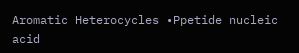Aromatic Heterocycles •Ppetide nucleic acid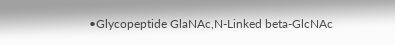•Glycopeptide GlaNAc,N-Linked beta-GlcNAc